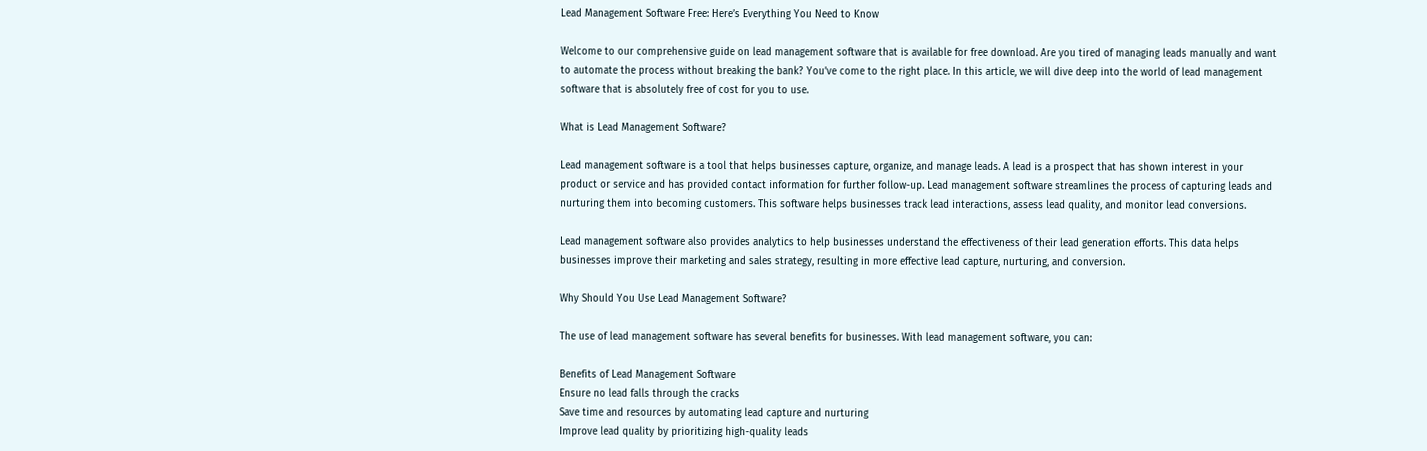Lead Management Software Free: Here’s Everything You Need to Know

Welcome to our comprehensive guide on lead management software that is available for free download. Are you tired of managing leads manually and want to automate the process without breaking the bank? You’ve come to the right place. In this article, we will dive deep into the world of lead management software that is absolutely free of cost for you to use.

What is Lead Management Software?

Lead management software is a tool that helps businesses capture, organize, and manage leads. A lead is a prospect that has shown interest in your product or service and has provided contact information for further follow-up. Lead management software streamlines the process of capturing leads and nurturing them into becoming customers. This software helps businesses track lead interactions, assess lead quality, and monitor lead conversions.

Lead management software also provides analytics to help businesses understand the effectiveness of their lead generation efforts. This data helps businesses improve their marketing and sales strategy, resulting in more effective lead capture, nurturing, and conversion.

Why Should You Use Lead Management Software?

The use of lead management software has several benefits for businesses. With lead management software, you can:

Benefits of Lead Management Software
Ensure no lead falls through the cracks
Save time and resources by automating lead capture and nurturing
Improve lead quality by prioritizing high-quality leads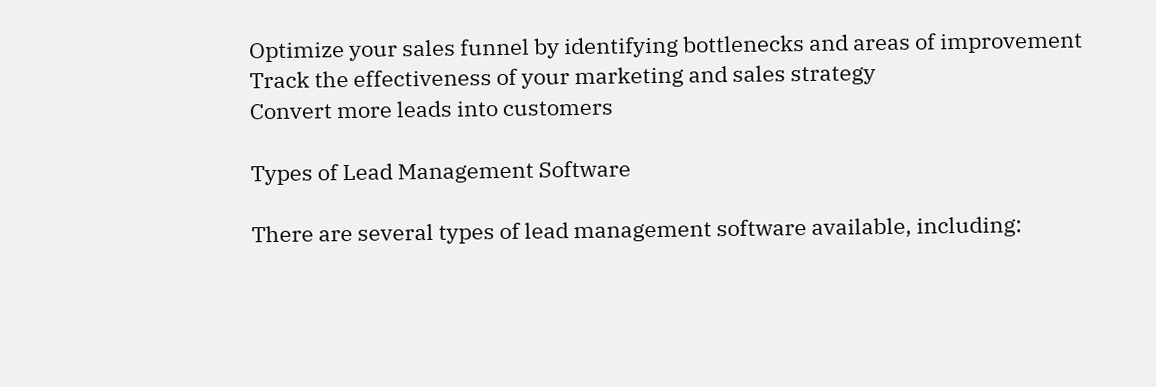Optimize your sales funnel by identifying bottlenecks and areas of improvement
Track the effectiveness of your marketing and sales strategy
Convert more leads into customers

Types of Lead Management Software

There are several types of lead management software available, including: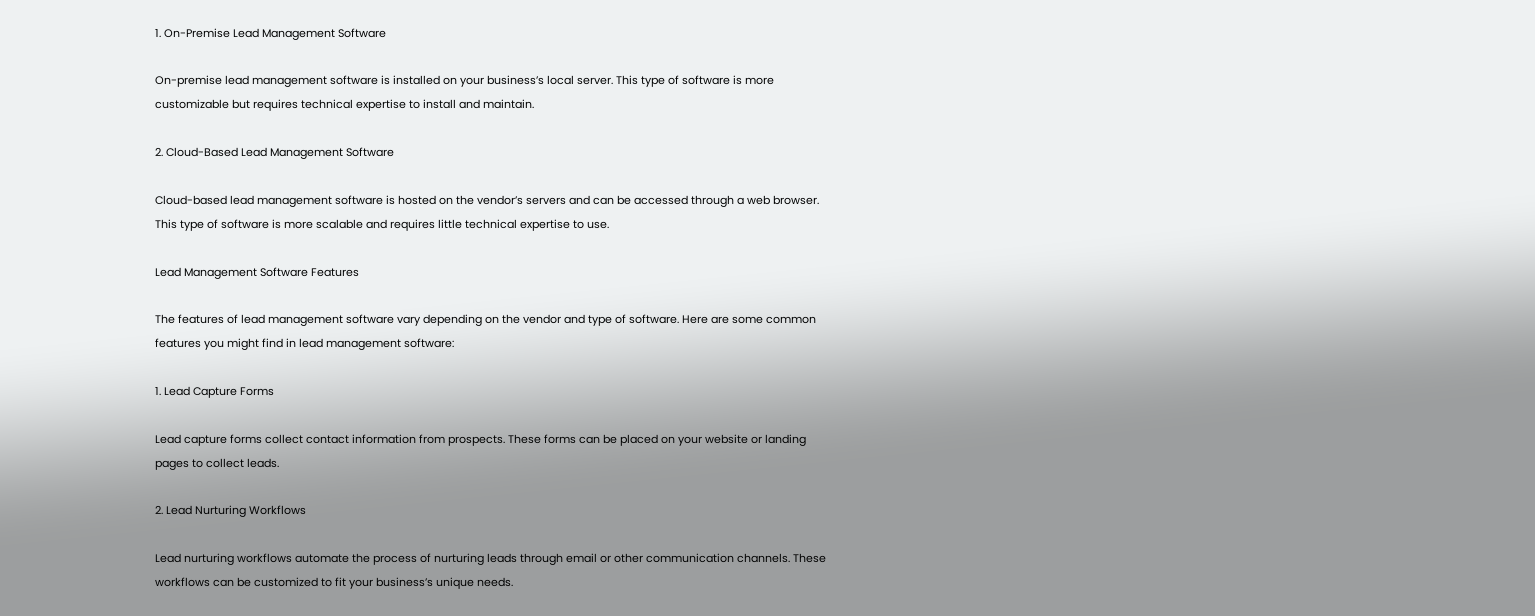1. On-Premise Lead Management Software

On-premise lead management software is installed on your business’s local server. This type of software is more customizable but requires technical expertise to install and maintain.

2. Cloud-Based Lead Management Software

Cloud-based lead management software is hosted on the vendor’s servers and can be accessed through a web browser. This type of software is more scalable and requires little technical expertise to use.

Lead Management Software Features

The features of lead management software vary depending on the vendor and type of software. Here are some common features you might find in lead management software:

1. Lead Capture Forms

Lead capture forms collect contact information from prospects. These forms can be placed on your website or landing pages to collect leads.

2. Lead Nurturing Workflows

Lead nurturing workflows automate the process of nurturing leads through email or other communication channels. These workflows can be customized to fit your business’s unique needs.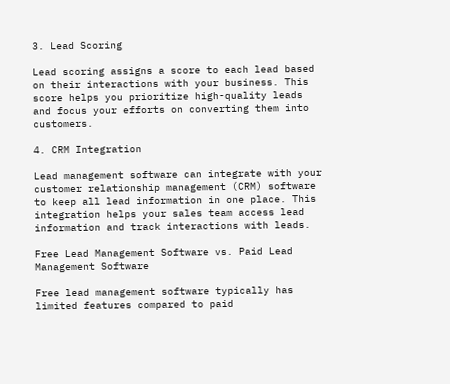3. Lead Scoring

Lead scoring assigns a score to each lead based on their interactions with your business. This score helps you prioritize high-quality leads and focus your efforts on converting them into customers.

4. CRM Integration

Lead management software can integrate with your customer relationship management (CRM) software to keep all lead information in one place. This integration helps your sales team access lead information and track interactions with leads.

Free Lead Management Software vs. Paid Lead Management Software

Free lead management software typically has limited features compared to paid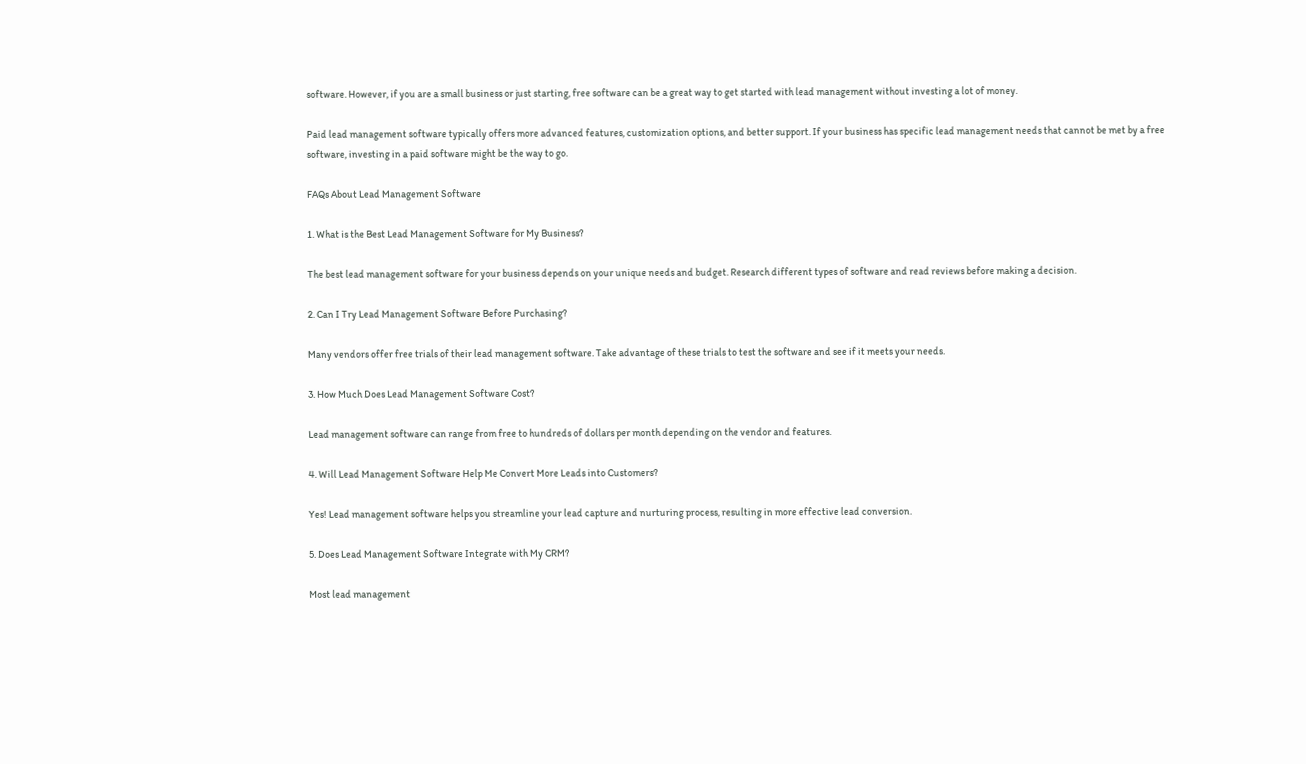software. However, if you are a small business or just starting, free software can be a great way to get started with lead management without investing a lot of money.

Paid lead management software typically offers more advanced features, customization options, and better support. If your business has specific lead management needs that cannot be met by a free software, investing in a paid software might be the way to go.

FAQs About Lead Management Software

1. What is the Best Lead Management Software for My Business?

The best lead management software for your business depends on your unique needs and budget. Research different types of software and read reviews before making a decision.

2. Can I Try Lead Management Software Before Purchasing?

Many vendors offer free trials of their lead management software. Take advantage of these trials to test the software and see if it meets your needs.

3. How Much Does Lead Management Software Cost?

Lead management software can range from free to hundreds of dollars per month depending on the vendor and features.

4. Will Lead Management Software Help Me Convert More Leads into Customers?

Yes! Lead management software helps you streamline your lead capture and nurturing process, resulting in more effective lead conversion.

5. Does Lead Management Software Integrate with My CRM?

Most lead management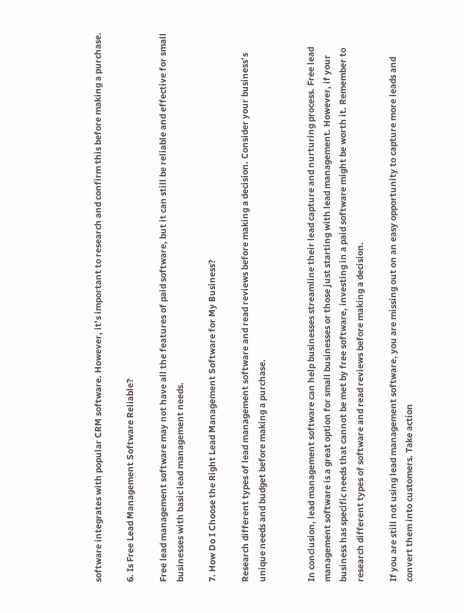software integrates with popular CRM software. However, it’s important to research and confirm this before making a purchase.

6. Is Free Lead Management Software Reliable?

Free lead management software may not have all the features of paid software, but it can still be reliable and effective for small businesses with basic lead management needs.

7. How Do I Choose the Right Lead Management Software for My Business?

Research different types of lead management software and read reviews before making a decision. Consider your business’s unique needs and budget before making a purchase.


In conclusion, lead management software can help businesses streamline their lead capture and nurturing process. Free lead management software is a great option for small businesses or those just starting with lead management. However, if your business has specific needs that cannot be met by free software, investing in a paid software might be worth it. Remember to research different types of software and read reviews before making a decision.

If you are still not using lead management software, you are missing out on an easy opportunity to capture more leads and convert them into customers. Take action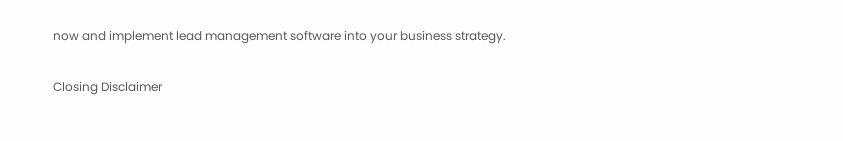now and implement lead management software into your business strategy.

Closing Disclaimer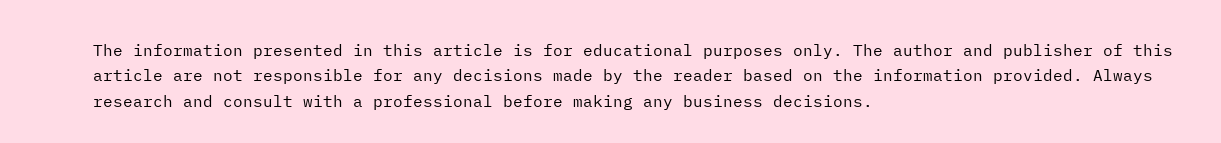The information presented in this article is for educational purposes only. The author and publisher of this article are not responsible for any decisions made by the reader based on the information provided. Always research and consult with a professional before making any business decisions.